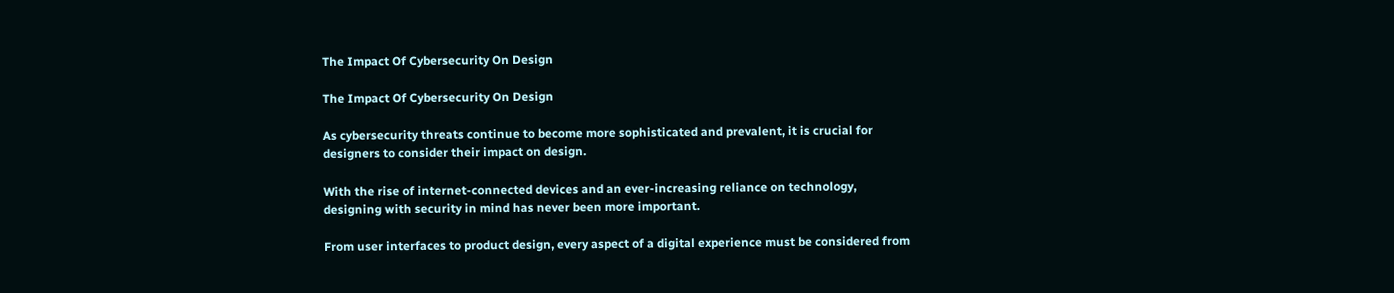The Impact Of Cybersecurity On Design

The Impact Of Cybersecurity On Design

As cybersecurity threats continue to become more sophisticated and prevalent, it is crucial for designers to consider their impact on design.

With the rise of internet-connected devices and an ever-increasing reliance on technology, designing with security in mind has never been more important.

From user interfaces to product design, every aspect of a digital experience must be considered from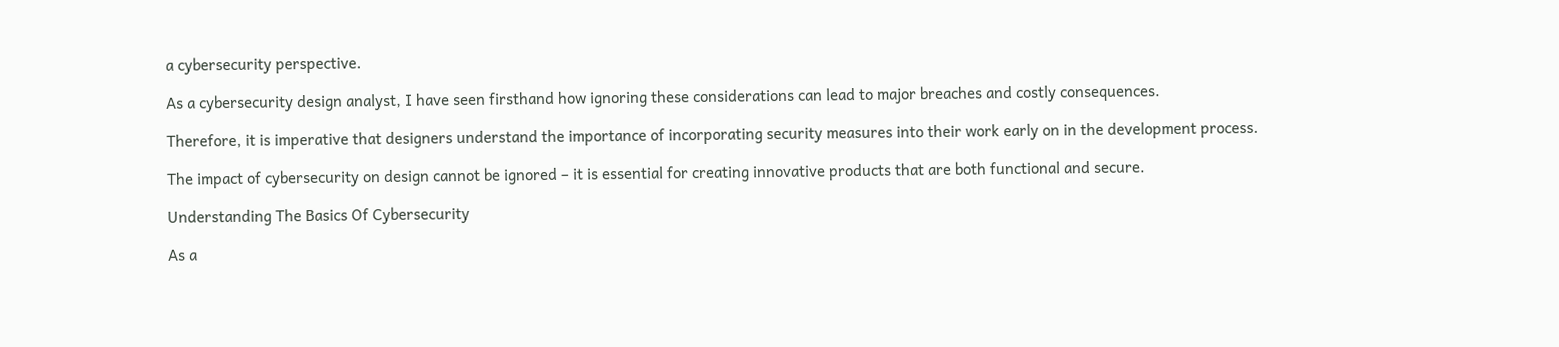a cybersecurity perspective.

As a cybersecurity design analyst, I have seen firsthand how ignoring these considerations can lead to major breaches and costly consequences.

Therefore, it is imperative that designers understand the importance of incorporating security measures into their work early on in the development process.

The impact of cybersecurity on design cannot be ignored – it is essential for creating innovative products that are both functional and secure.

Understanding The Basics Of Cybersecurity

As a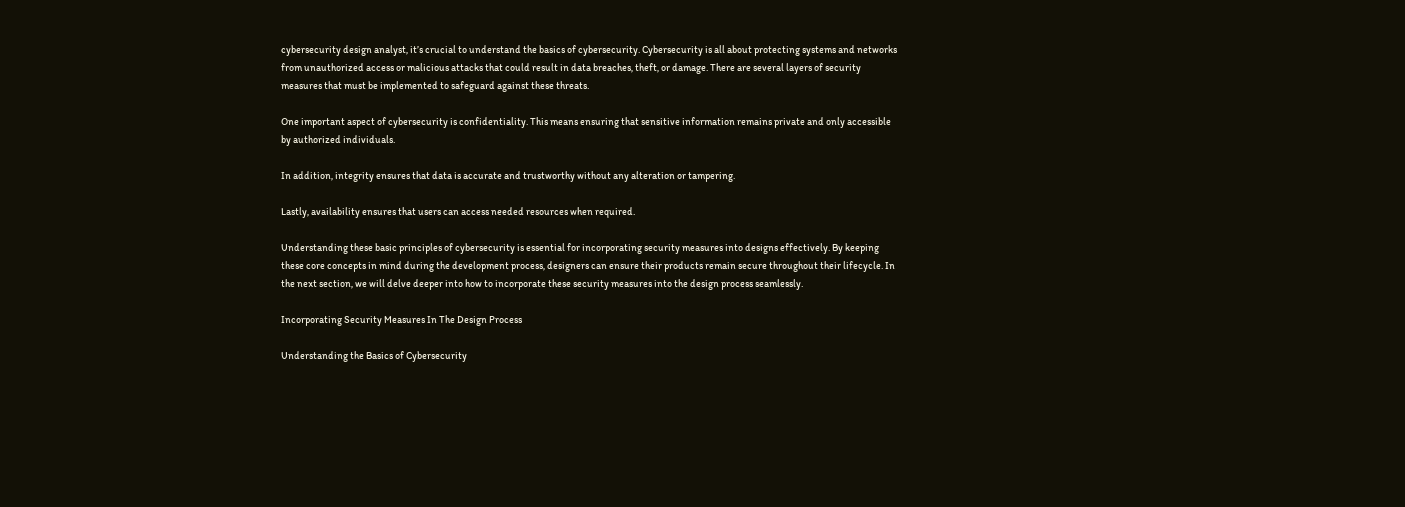cybersecurity design analyst, it’s crucial to understand the basics of cybersecurity. Cybersecurity is all about protecting systems and networks from unauthorized access or malicious attacks that could result in data breaches, theft, or damage. There are several layers of security measures that must be implemented to safeguard against these threats.

One important aspect of cybersecurity is confidentiality. This means ensuring that sensitive information remains private and only accessible by authorized individuals.

In addition, integrity ensures that data is accurate and trustworthy without any alteration or tampering.

Lastly, availability ensures that users can access needed resources when required.

Understanding these basic principles of cybersecurity is essential for incorporating security measures into designs effectively. By keeping these core concepts in mind during the development process, designers can ensure their products remain secure throughout their lifecycle. In the next section, we will delve deeper into how to incorporate these security measures into the design process seamlessly.

Incorporating Security Measures In The Design Process

Understanding the Basics of Cybersecurity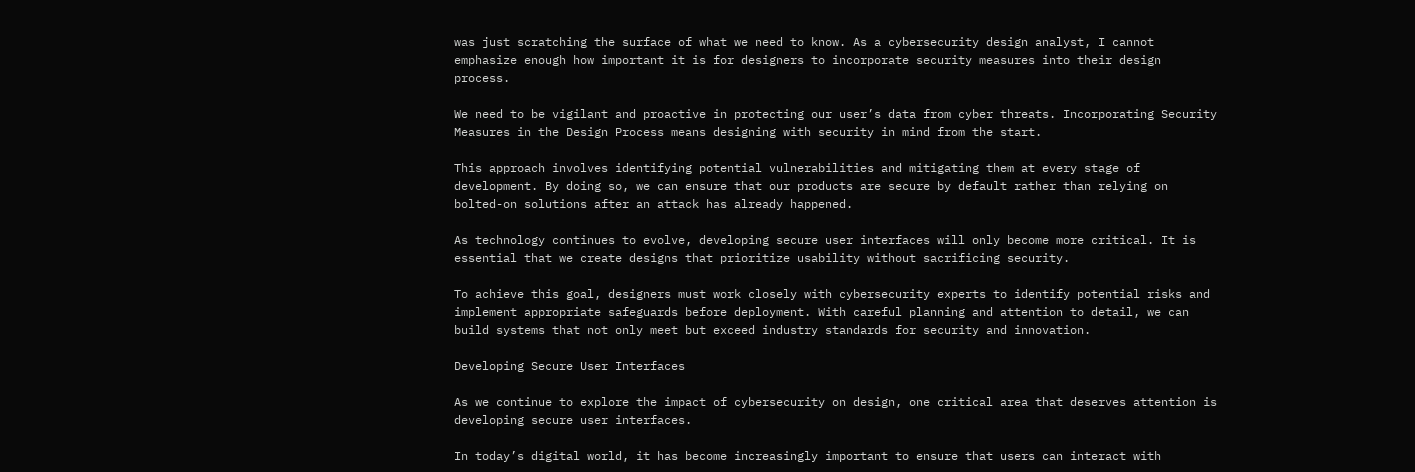was just scratching the surface of what we need to know. As a cybersecurity design analyst, I cannot emphasize enough how important it is for designers to incorporate security measures into their design process.

We need to be vigilant and proactive in protecting our user’s data from cyber threats. Incorporating Security Measures in the Design Process means designing with security in mind from the start.

This approach involves identifying potential vulnerabilities and mitigating them at every stage of development. By doing so, we can ensure that our products are secure by default rather than relying on bolted-on solutions after an attack has already happened.

As technology continues to evolve, developing secure user interfaces will only become more critical. It is essential that we create designs that prioritize usability without sacrificing security.

To achieve this goal, designers must work closely with cybersecurity experts to identify potential risks and implement appropriate safeguards before deployment. With careful planning and attention to detail, we can build systems that not only meet but exceed industry standards for security and innovation.

Developing Secure User Interfaces

As we continue to explore the impact of cybersecurity on design, one critical area that deserves attention is developing secure user interfaces.

In today’s digital world, it has become increasingly important to ensure that users can interact with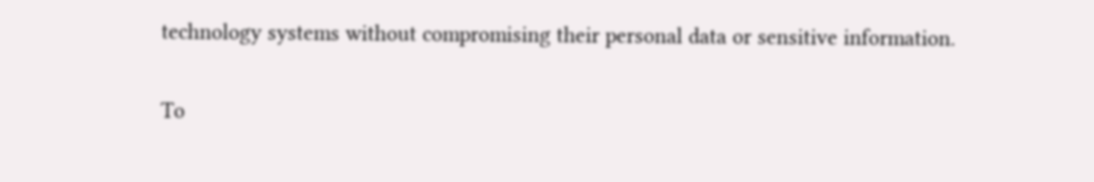technology systems without compromising their personal data or sensitive information.

To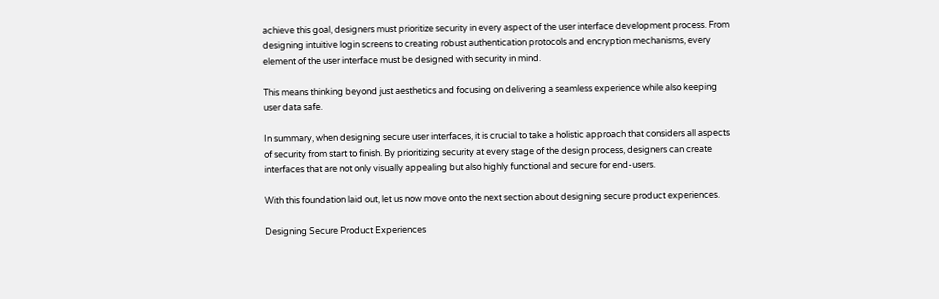achieve this goal, designers must prioritize security in every aspect of the user interface development process. From designing intuitive login screens to creating robust authentication protocols and encryption mechanisms, every element of the user interface must be designed with security in mind.

This means thinking beyond just aesthetics and focusing on delivering a seamless experience while also keeping user data safe.

In summary, when designing secure user interfaces, it is crucial to take a holistic approach that considers all aspects of security from start to finish. By prioritizing security at every stage of the design process, designers can create interfaces that are not only visually appealing but also highly functional and secure for end-users.

With this foundation laid out, let us now move onto the next section about designing secure product experiences.

Designing Secure Product Experiences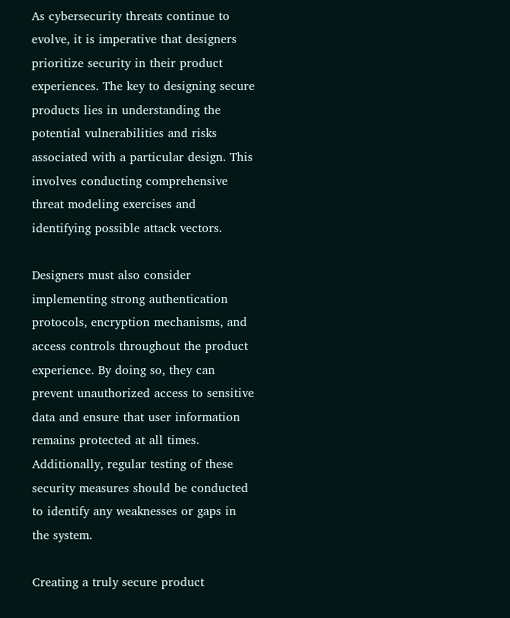As cybersecurity threats continue to evolve, it is imperative that designers prioritize security in their product experiences. The key to designing secure products lies in understanding the potential vulnerabilities and risks associated with a particular design. This involves conducting comprehensive threat modeling exercises and identifying possible attack vectors.

Designers must also consider implementing strong authentication protocols, encryption mechanisms, and access controls throughout the product experience. By doing so, they can prevent unauthorized access to sensitive data and ensure that user information remains protected at all times. Additionally, regular testing of these security measures should be conducted to identify any weaknesses or gaps in the system.

Creating a truly secure product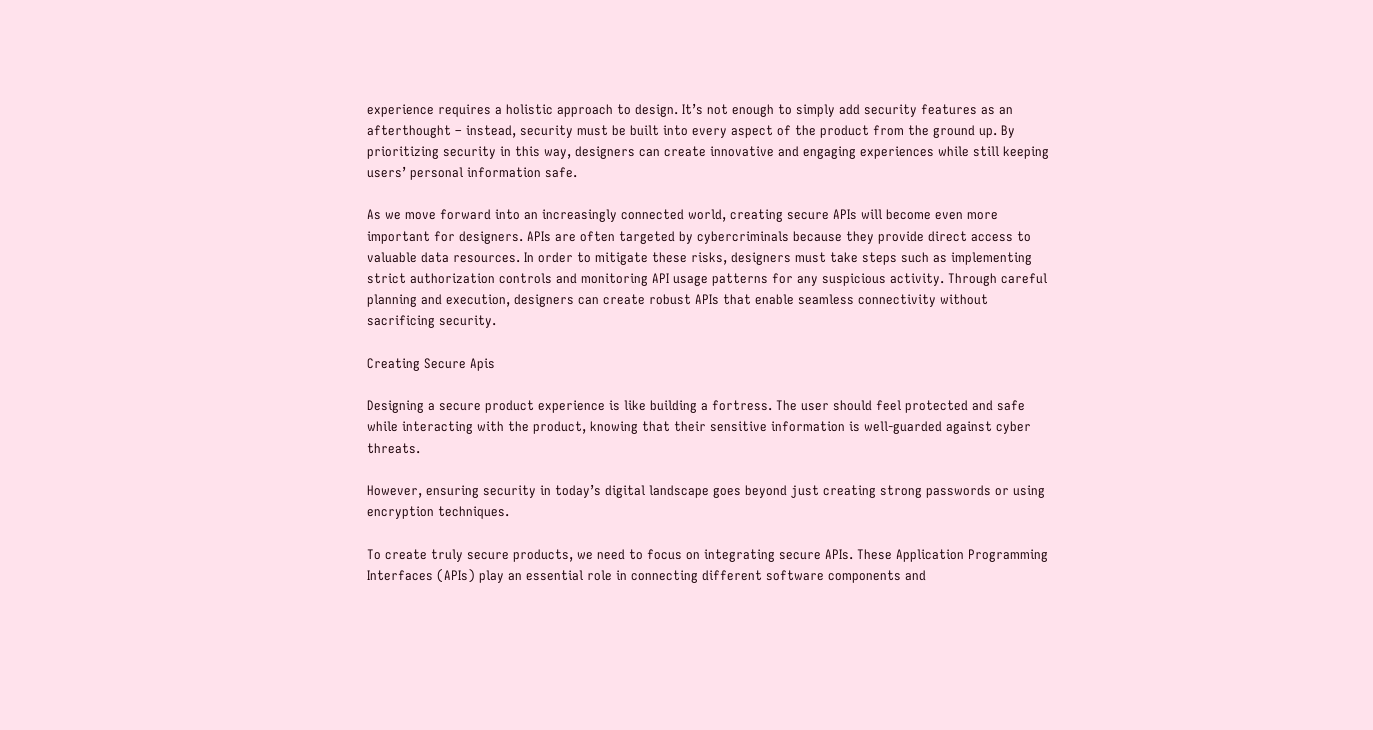experience requires a holistic approach to design. It’s not enough to simply add security features as an afterthought – instead, security must be built into every aspect of the product from the ground up. By prioritizing security in this way, designers can create innovative and engaging experiences while still keeping users’ personal information safe.

As we move forward into an increasingly connected world, creating secure APIs will become even more important for designers. APIs are often targeted by cybercriminals because they provide direct access to valuable data resources. In order to mitigate these risks, designers must take steps such as implementing strict authorization controls and monitoring API usage patterns for any suspicious activity. Through careful planning and execution, designers can create robust APIs that enable seamless connectivity without sacrificing security.

Creating Secure Apis

Designing a secure product experience is like building a fortress. The user should feel protected and safe while interacting with the product, knowing that their sensitive information is well-guarded against cyber threats.

However, ensuring security in today’s digital landscape goes beyond just creating strong passwords or using encryption techniques.

To create truly secure products, we need to focus on integrating secure APIs. These Application Programming Interfaces (APIs) play an essential role in connecting different software components and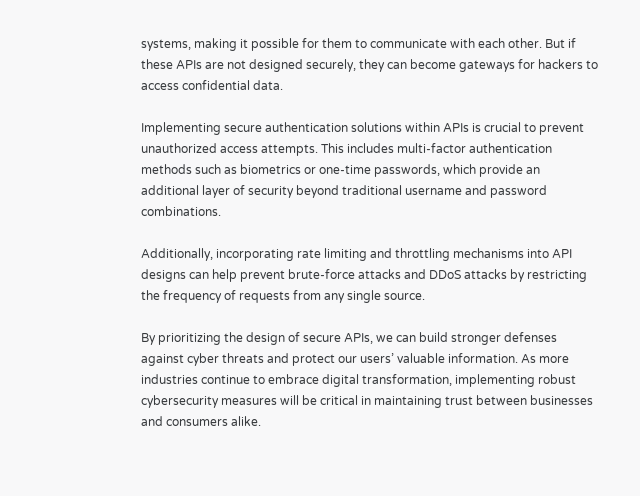systems, making it possible for them to communicate with each other. But if these APIs are not designed securely, they can become gateways for hackers to access confidential data.

Implementing secure authentication solutions within APIs is crucial to prevent unauthorized access attempts. This includes multi-factor authentication methods such as biometrics or one-time passwords, which provide an additional layer of security beyond traditional username and password combinations.

Additionally, incorporating rate limiting and throttling mechanisms into API designs can help prevent brute-force attacks and DDoS attacks by restricting the frequency of requests from any single source.

By prioritizing the design of secure APIs, we can build stronger defenses against cyber threats and protect our users’ valuable information. As more industries continue to embrace digital transformation, implementing robust cybersecurity measures will be critical in maintaining trust between businesses and consumers alike.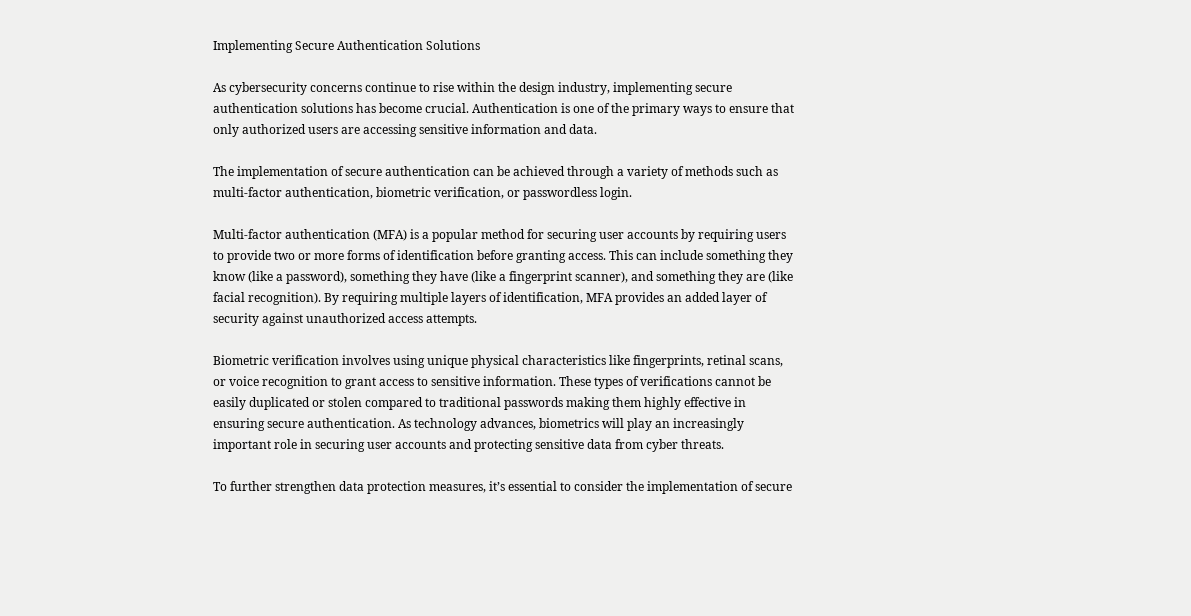Implementing Secure Authentication Solutions

As cybersecurity concerns continue to rise within the design industry, implementing secure authentication solutions has become crucial. Authentication is one of the primary ways to ensure that only authorized users are accessing sensitive information and data.

The implementation of secure authentication can be achieved through a variety of methods such as multi-factor authentication, biometric verification, or passwordless login.

Multi-factor authentication (MFA) is a popular method for securing user accounts by requiring users to provide two or more forms of identification before granting access. This can include something they know (like a password), something they have (like a fingerprint scanner), and something they are (like facial recognition). By requiring multiple layers of identification, MFA provides an added layer of security against unauthorized access attempts.

Biometric verification involves using unique physical characteristics like fingerprints, retinal scans, or voice recognition to grant access to sensitive information. These types of verifications cannot be easily duplicated or stolen compared to traditional passwords making them highly effective in ensuring secure authentication. As technology advances, biometrics will play an increasingly important role in securing user accounts and protecting sensitive data from cyber threats.

To further strengthen data protection measures, it’s essential to consider the implementation of secure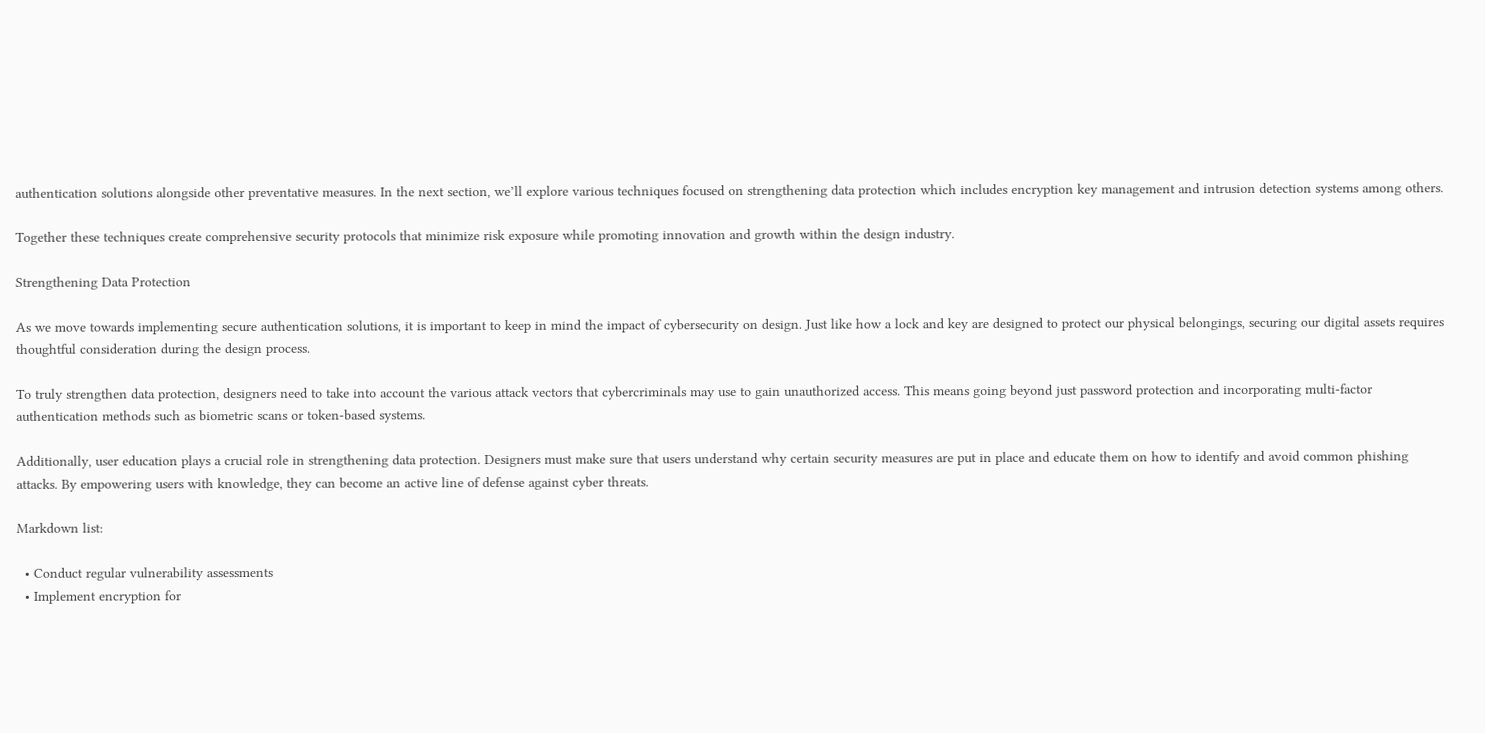authentication solutions alongside other preventative measures. In the next section, we’ll explore various techniques focused on strengthening data protection which includes encryption key management and intrusion detection systems among others.

Together these techniques create comprehensive security protocols that minimize risk exposure while promoting innovation and growth within the design industry.

Strengthening Data Protection

As we move towards implementing secure authentication solutions, it is important to keep in mind the impact of cybersecurity on design. Just like how a lock and key are designed to protect our physical belongings, securing our digital assets requires thoughtful consideration during the design process.

To truly strengthen data protection, designers need to take into account the various attack vectors that cybercriminals may use to gain unauthorized access. This means going beyond just password protection and incorporating multi-factor authentication methods such as biometric scans or token-based systems.

Additionally, user education plays a crucial role in strengthening data protection. Designers must make sure that users understand why certain security measures are put in place and educate them on how to identify and avoid common phishing attacks. By empowering users with knowledge, they can become an active line of defense against cyber threats.

Markdown list:

  • Conduct regular vulnerability assessments
  • Implement encryption for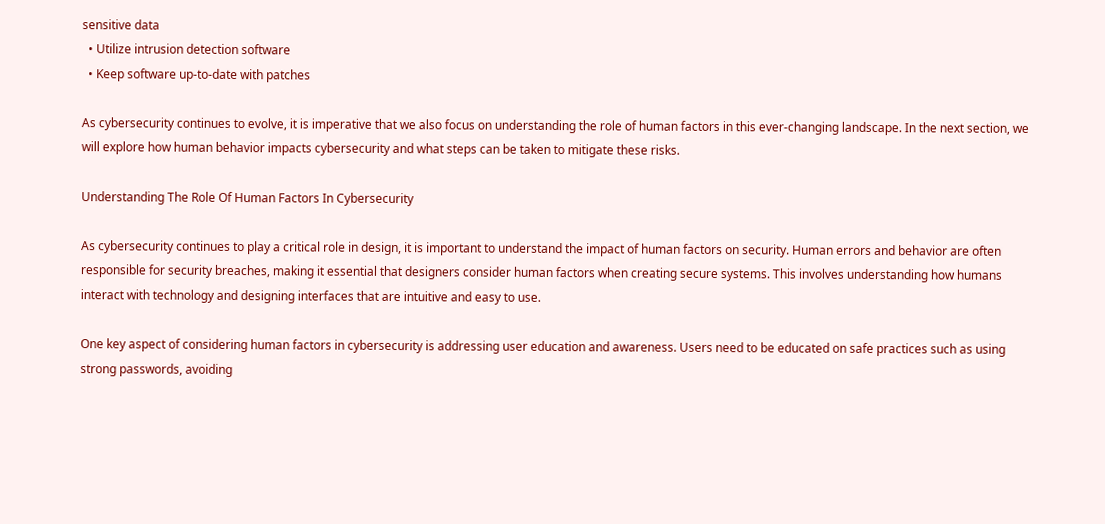sensitive data
  • Utilize intrusion detection software
  • Keep software up-to-date with patches

As cybersecurity continues to evolve, it is imperative that we also focus on understanding the role of human factors in this ever-changing landscape. In the next section, we will explore how human behavior impacts cybersecurity and what steps can be taken to mitigate these risks.

Understanding The Role Of Human Factors In Cybersecurity

As cybersecurity continues to play a critical role in design, it is important to understand the impact of human factors on security. Human errors and behavior are often responsible for security breaches, making it essential that designers consider human factors when creating secure systems. This involves understanding how humans interact with technology and designing interfaces that are intuitive and easy to use.

One key aspect of considering human factors in cybersecurity is addressing user education and awareness. Users need to be educated on safe practices such as using strong passwords, avoiding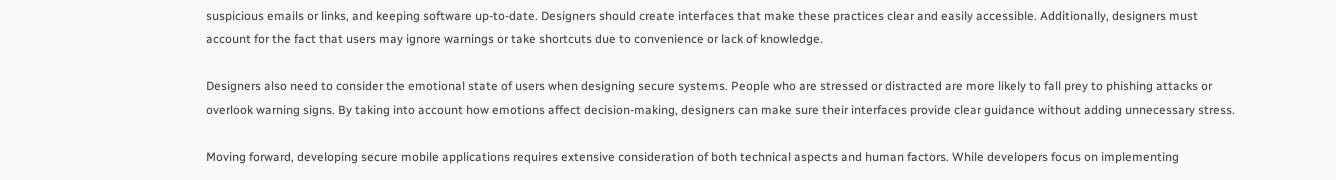suspicious emails or links, and keeping software up-to-date. Designers should create interfaces that make these practices clear and easily accessible. Additionally, designers must account for the fact that users may ignore warnings or take shortcuts due to convenience or lack of knowledge.

Designers also need to consider the emotional state of users when designing secure systems. People who are stressed or distracted are more likely to fall prey to phishing attacks or overlook warning signs. By taking into account how emotions affect decision-making, designers can make sure their interfaces provide clear guidance without adding unnecessary stress.

Moving forward, developing secure mobile applications requires extensive consideration of both technical aspects and human factors. While developers focus on implementing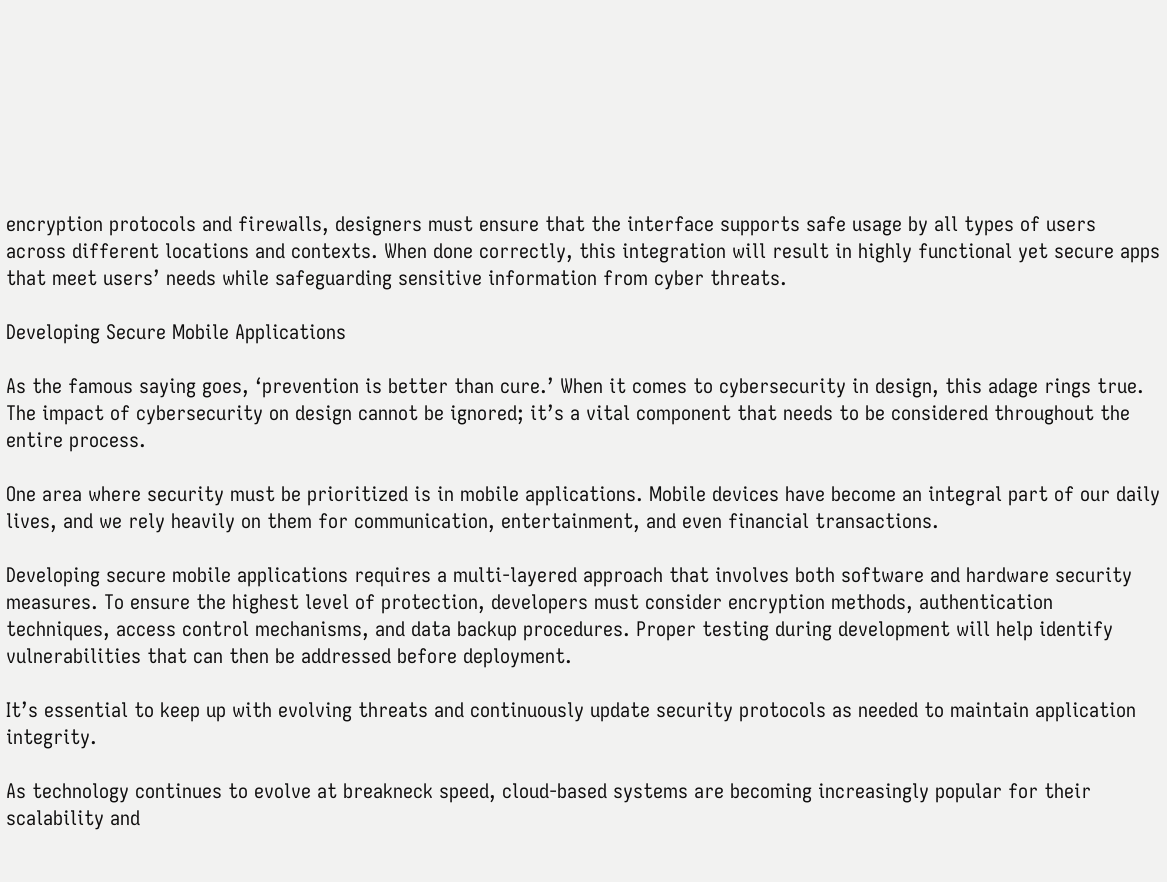encryption protocols and firewalls, designers must ensure that the interface supports safe usage by all types of users across different locations and contexts. When done correctly, this integration will result in highly functional yet secure apps that meet users’ needs while safeguarding sensitive information from cyber threats.

Developing Secure Mobile Applications

As the famous saying goes, ‘prevention is better than cure.’ When it comes to cybersecurity in design, this adage rings true. The impact of cybersecurity on design cannot be ignored; it’s a vital component that needs to be considered throughout the entire process.

One area where security must be prioritized is in mobile applications. Mobile devices have become an integral part of our daily lives, and we rely heavily on them for communication, entertainment, and even financial transactions.

Developing secure mobile applications requires a multi-layered approach that involves both software and hardware security measures. To ensure the highest level of protection, developers must consider encryption methods, authentication techniques, access control mechanisms, and data backup procedures. Proper testing during development will help identify vulnerabilities that can then be addressed before deployment.

It’s essential to keep up with evolving threats and continuously update security protocols as needed to maintain application integrity.

As technology continues to evolve at breakneck speed, cloud-based systems are becoming increasingly popular for their scalability and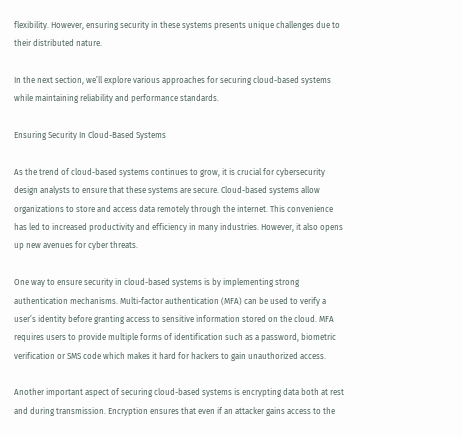flexibility. However, ensuring security in these systems presents unique challenges due to their distributed nature.

In the next section, we’ll explore various approaches for securing cloud-based systems while maintaining reliability and performance standards.

Ensuring Security In Cloud-Based Systems

As the trend of cloud-based systems continues to grow, it is crucial for cybersecurity design analysts to ensure that these systems are secure. Cloud-based systems allow organizations to store and access data remotely through the internet. This convenience has led to increased productivity and efficiency in many industries. However, it also opens up new avenues for cyber threats.

One way to ensure security in cloud-based systems is by implementing strong authentication mechanisms. Multi-factor authentication (MFA) can be used to verify a user’s identity before granting access to sensitive information stored on the cloud. MFA requires users to provide multiple forms of identification such as a password, biometric verification or SMS code which makes it hard for hackers to gain unauthorized access.

Another important aspect of securing cloud-based systems is encrypting data both at rest and during transmission. Encryption ensures that even if an attacker gains access to the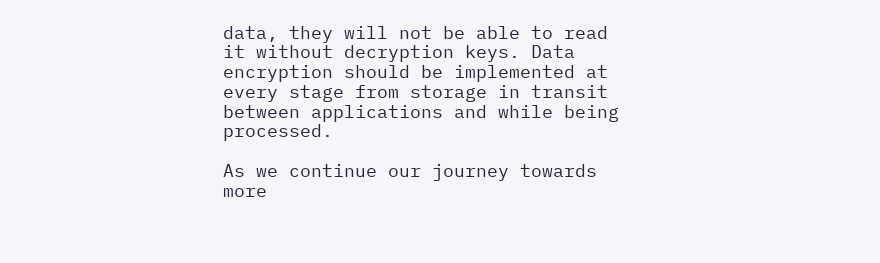data, they will not be able to read it without decryption keys. Data encryption should be implemented at every stage from storage in transit between applications and while being processed.

As we continue our journey towards more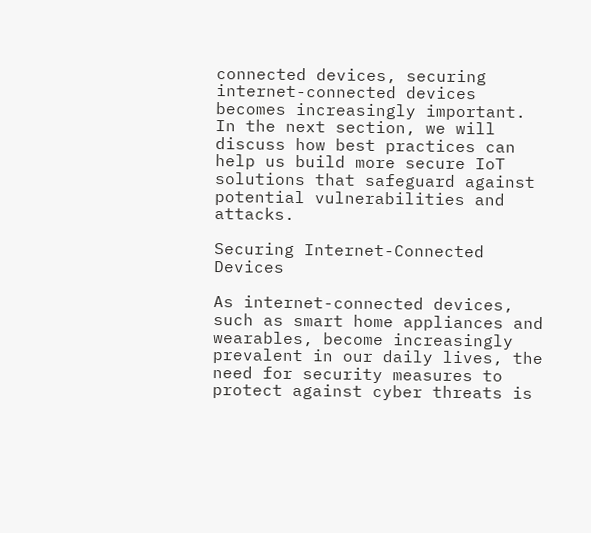connected devices, securing internet-connected devices becomes increasingly important. In the next section, we will discuss how best practices can help us build more secure IoT solutions that safeguard against potential vulnerabilities and attacks.

Securing Internet-Connected Devices

As internet-connected devices, such as smart home appliances and wearables, become increasingly prevalent in our daily lives, the need for security measures to protect against cyber threats is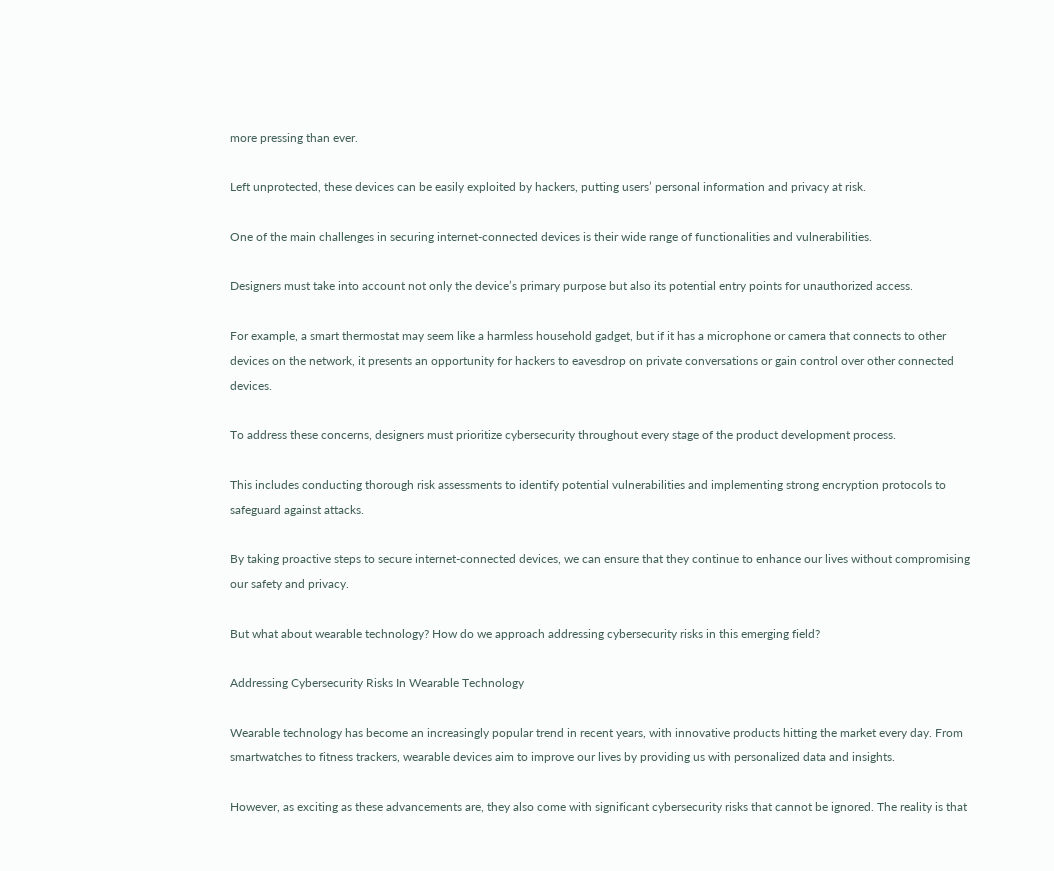more pressing than ever.

Left unprotected, these devices can be easily exploited by hackers, putting users’ personal information and privacy at risk.

One of the main challenges in securing internet-connected devices is their wide range of functionalities and vulnerabilities.

Designers must take into account not only the device’s primary purpose but also its potential entry points for unauthorized access.

For example, a smart thermostat may seem like a harmless household gadget, but if it has a microphone or camera that connects to other devices on the network, it presents an opportunity for hackers to eavesdrop on private conversations or gain control over other connected devices.

To address these concerns, designers must prioritize cybersecurity throughout every stage of the product development process.

This includes conducting thorough risk assessments to identify potential vulnerabilities and implementing strong encryption protocols to safeguard against attacks.

By taking proactive steps to secure internet-connected devices, we can ensure that they continue to enhance our lives without compromising our safety and privacy.

But what about wearable technology? How do we approach addressing cybersecurity risks in this emerging field?

Addressing Cybersecurity Risks In Wearable Technology

Wearable technology has become an increasingly popular trend in recent years, with innovative products hitting the market every day. From smartwatches to fitness trackers, wearable devices aim to improve our lives by providing us with personalized data and insights.

However, as exciting as these advancements are, they also come with significant cybersecurity risks that cannot be ignored. The reality is that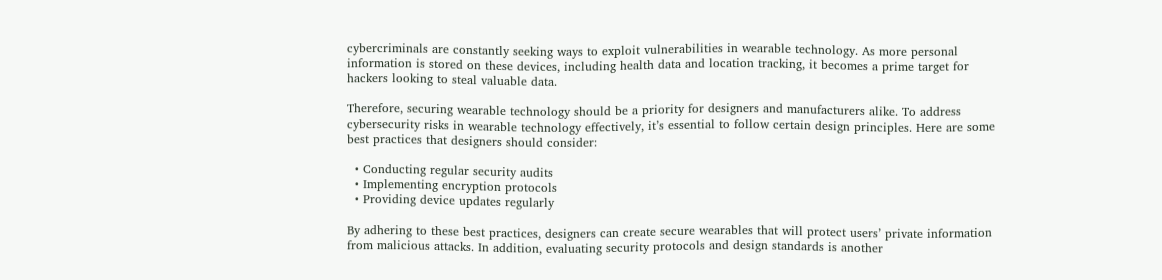cybercriminals are constantly seeking ways to exploit vulnerabilities in wearable technology. As more personal information is stored on these devices, including health data and location tracking, it becomes a prime target for hackers looking to steal valuable data.

Therefore, securing wearable technology should be a priority for designers and manufacturers alike. To address cybersecurity risks in wearable technology effectively, it’s essential to follow certain design principles. Here are some best practices that designers should consider:

  • Conducting regular security audits
  • Implementing encryption protocols
  • Providing device updates regularly

By adhering to these best practices, designers can create secure wearables that will protect users’ private information from malicious attacks. In addition, evaluating security protocols and design standards is another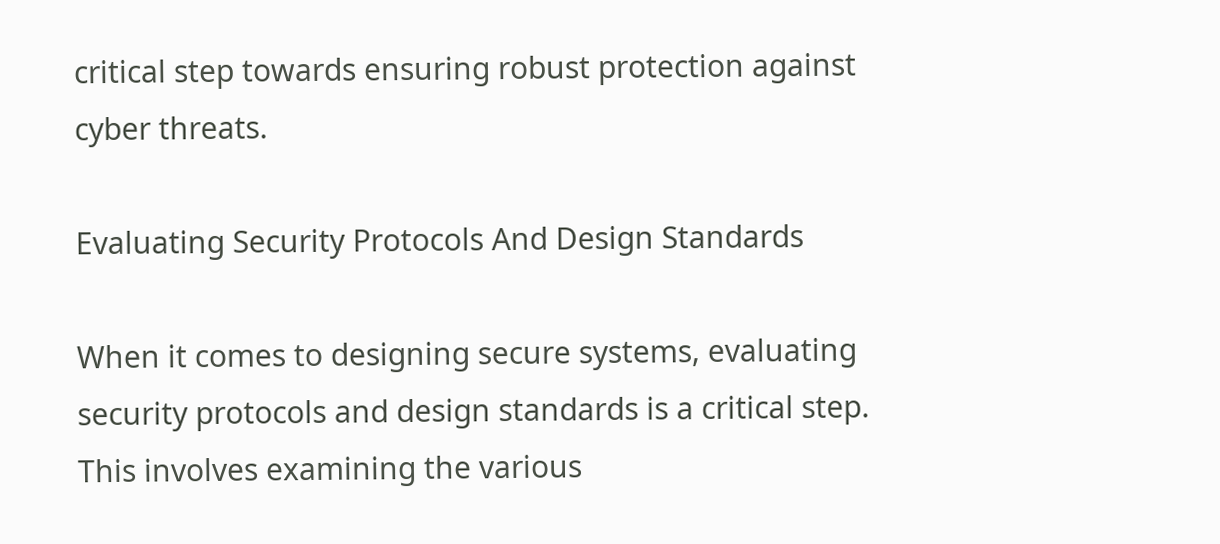critical step towards ensuring robust protection against cyber threats.

Evaluating Security Protocols And Design Standards

When it comes to designing secure systems, evaluating security protocols and design standards is a critical step. This involves examining the various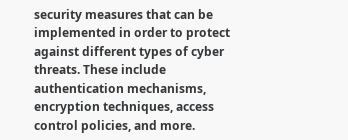security measures that can be implemented in order to protect against different types of cyber threats. These include authentication mechanisms, encryption techniques, access control policies, and more.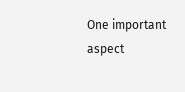One important aspect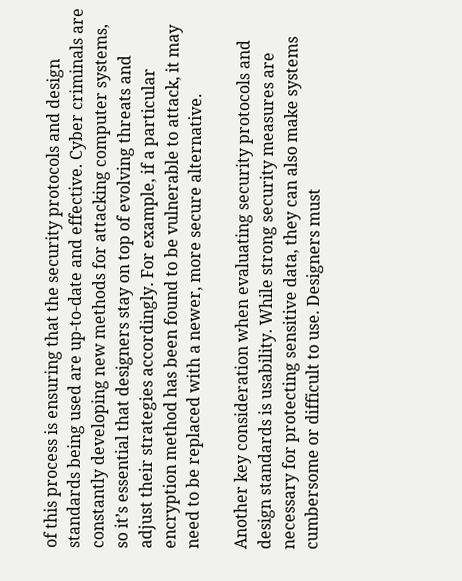of this process is ensuring that the security protocols and design standards being used are up-to-date and effective. Cyber criminals are constantly developing new methods for attacking computer systems, so it’s essential that designers stay on top of evolving threats and adjust their strategies accordingly. For example, if a particular encryption method has been found to be vulnerable to attack, it may need to be replaced with a newer, more secure alternative.

Another key consideration when evaluating security protocols and design standards is usability. While strong security measures are necessary for protecting sensitive data, they can also make systems cumbersome or difficult to use. Designers must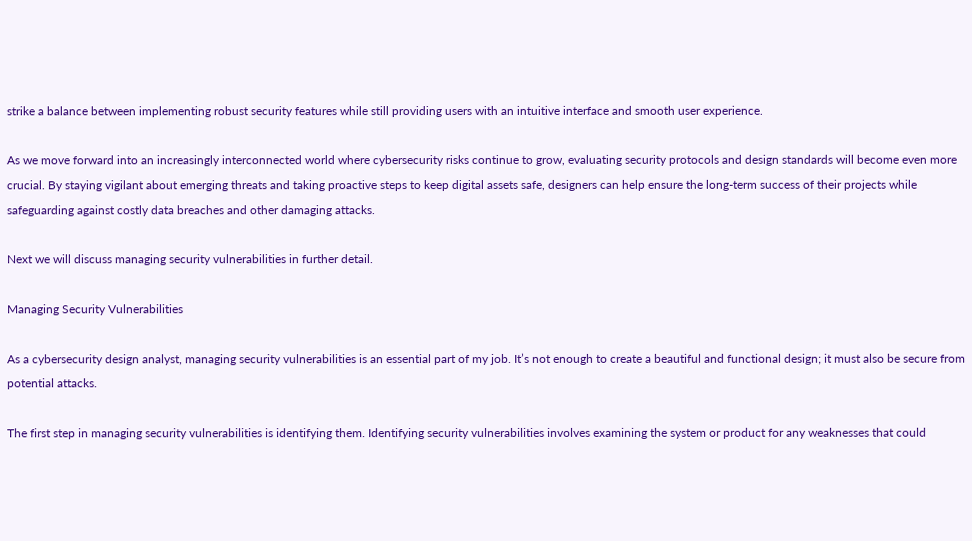strike a balance between implementing robust security features while still providing users with an intuitive interface and smooth user experience.

As we move forward into an increasingly interconnected world where cybersecurity risks continue to grow, evaluating security protocols and design standards will become even more crucial. By staying vigilant about emerging threats and taking proactive steps to keep digital assets safe, designers can help ensure the long-term success of their projects while safeguarding against costly data breaches and other damaging attacks.

Next we will discuss managing security vulnerabilities in further detail.

Managing Security Vulnerabilities

As a cybersecurity design analyst, managing security vulnerabilities is an essential part of my job. It’s not enough to create a beautiful and functional design; it must also be secure from potential attacks.

The first step in managing security vulnerabilities is identifying them. Identifying security vulnerabilities involves examining the system or product for any weaknesses that could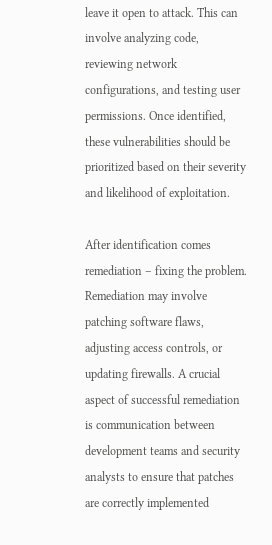leave it open to attack. This can involve analyzing code, reviewing network configurations, and testing user permissions. Once identified, these vulnerabilities should be prioritized based on their severity and likelihood of exploitation.

After identification comes remediation – fixing the problem. Remediation may involve patching software flaws, adjusting access controls, or updating firewalls. A crucial aspect of successful remediation is communication between development teams and security analysts to ensure that patches are correctly implemented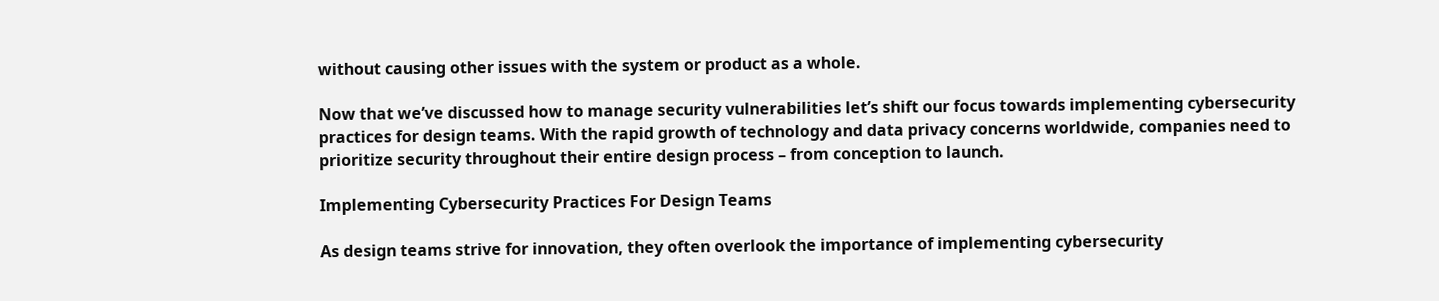without causing other issues with the system or product as a whole.

Now that we’ve discussed how to manage security vulnerabilities let’s shift our focus towards implementing cybersecurity practices for design teams. With the rapid growth of technology and data privacy concerns worldwide, companies need to prioritize security throughout their entire design process – from conception to launch.

Implementing Cybersecurity Practices For Design Teams

As design teams strive for innovation, they often overlook the importance of implementing cybersecurity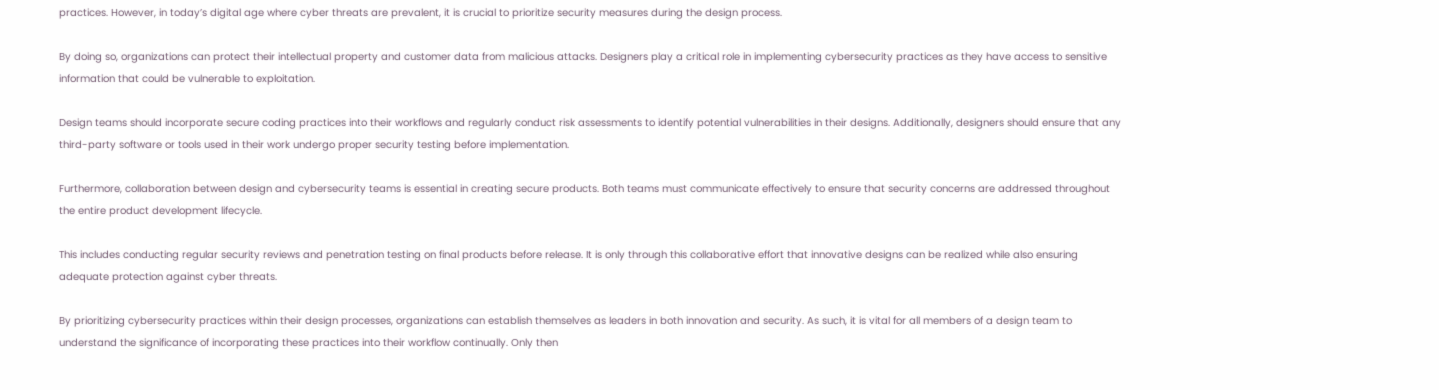practices. However, in today’s digital age where cyber threats are prevalent, it is crucial to prioritize security measures during the design process.

By doing so, organizations can protect their intellectual property and customer data from malicious attacks. Designers play a critical role in implementing cybersecurity practices as they have access to sensitive information that could be vulnerable to exploitation.

Design teams should incorporate secure coding practices into their workflows and regularly conduct risk assessments to identify potential vulnerabilities in their designs. Additionally, designers should ensure that any third-party software or tools used in their work undergo proper security testing before implementation.

Furthermore, collaboration between design and cybersecurity teams is essential in creating secure products. Both teams must communicate effectively to ensure that security concerns are addressed throughout the entire product development lifecycle.

This includes conducting regular security reviews and penetration testing on final products before release. It is only through this collaborative effort that innovative designs can be realized while also ensuring adequate protection against cyber threats.

By prioritizing cybersecurity practices within their design processes, organizations can establish themselves as leaders in both innovation and security. As such, it is vital for all members of a design team to understand the significance of incorporating these practices into their workflow continually. Only then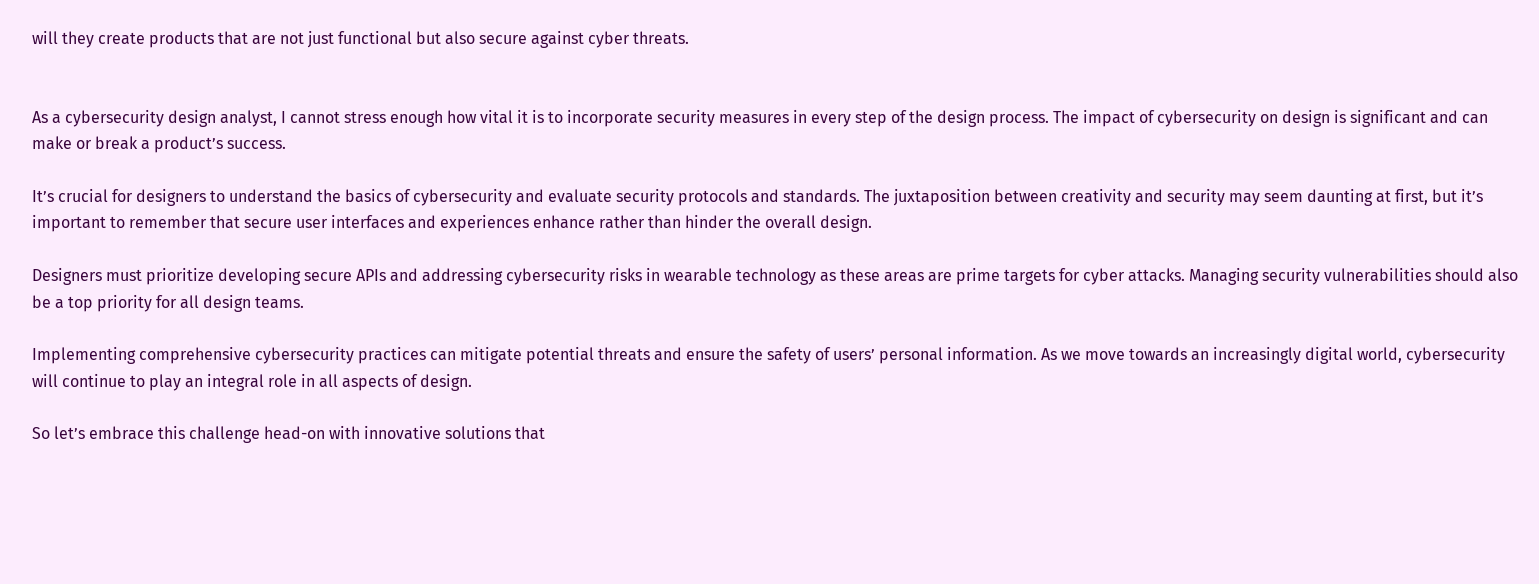will they create products that are not just functional but also secure against cyber threats.


As a cybersecurity design analyst, I cannot stress enough how vital it is to incorporate security measures in every step of the design process. The impact of cybersecurity on design is significant and can make or break a product’s success.

It’s crucial for designers to understand the basics of cybersecurity and evaluate security protocols and standards. The juxtaposition between creativity and security may seem daunting at first, but it’s important to remember that secure user interfaces and experiences enhance rather than hinder the overall design.

Designers must prioritize developing secure APIs and addressing cybersecurity risks in wearable technology as these areas are prime targets for cyber attacks. Managing security vulnerabilities should also be a top priority for all design teams.

Implementing comprehensive cybersecurity practices can mitigate potential threats and ensure the safety of users’ personal information. As we move towards an increasingly digital world, cybersecurity will continue to play an integral role in all aspects of design.

So let’s embrace this challenge head-on with innovative solutions that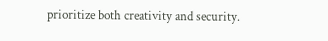prioritize both creativity and security.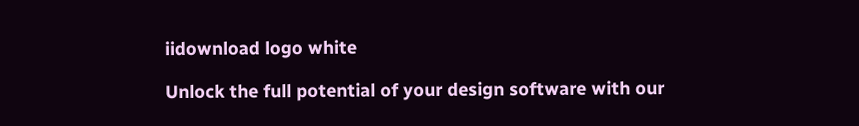iidownload logo white

Unlock the full potential of your design software with our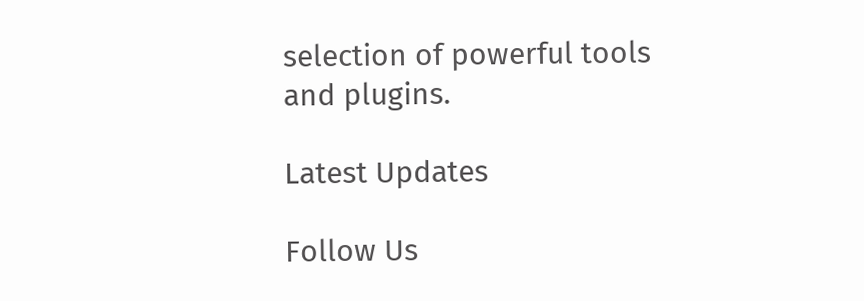selection of powerful tools and plugins.

Latest Updates

Follow Us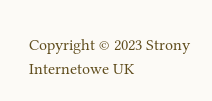Copyright © 2023 Strony Internetowe UK